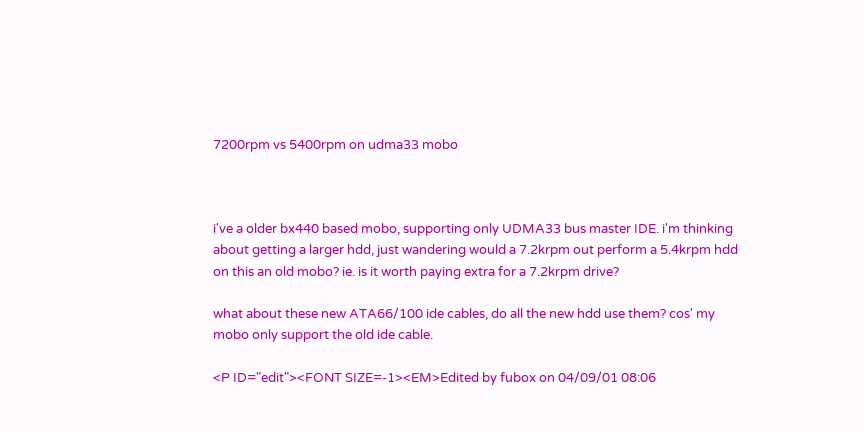7200rpm vs 5400rpm on udma33 mobo



i've a older bx440 based mobo, supporting only UDMA33 bus master IDE. i'm thinking about getting a larger hdd, just wandering would a 7.2krpm out perform a 5.4krpm hdd on this an old mobo? ie. is it worth paying extra for a 7.2krpm drive?

what about these new ATA66/100 ide cables, do all the new hdd use them? cos' my mobo only support the old ide cable.

<P ID="edit"><FONT SIZE=-1><EM>Edited by fubox on 04/09/01 08:06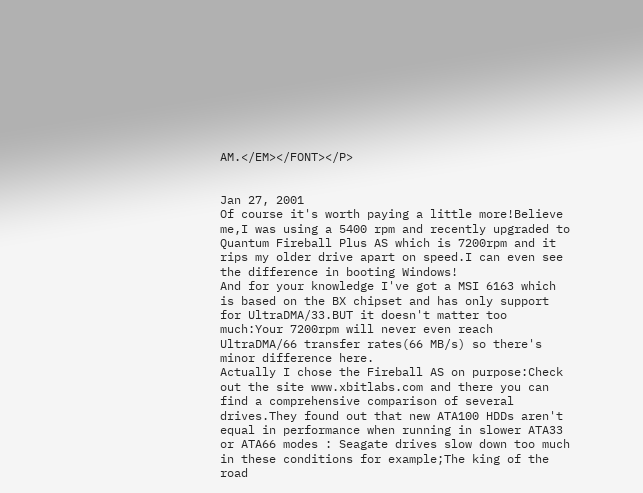AM.</EM></FONT></P>


Jan 27, 2001
Of course it's worth paying a little more!Believe me,I was using a 5400 rpm and recently upgraded to Quantum Fireball Plus AS which is 7200rpm and it rips my older drive apart on speed.I can even see the difference in booting Windows!
And for your knowledge I've got a MSI 6163 which is based on the BX chipset and has only support for UltraDMA/33.BUT it doesn't matter too much:Your 7200rpm will never even reach UltraDMA/66 transfer rates(66 MB/s) so there's minor difference here.
Actually I chose the Fireball AS on purpose:Check out the site www.xbitlabs.com and there you can find a comprehensive comparison of several drives.They found out that new ATA100 HDDs aren't equal in performance when running in slower ATA33 or ATA66 modes : Seagate drives slow down too much in these conditions for example;The king of the road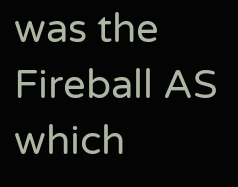was the Fireball AS which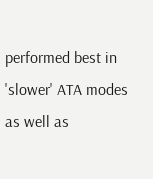performed best in 'slower' ATA modes as well as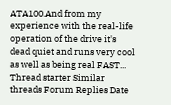ATA100.And from my experience with the real-life operation of the drive it's dead quiet and runs very cool as well as being real FAST...
Thread starter Similar threads Forum Replies Date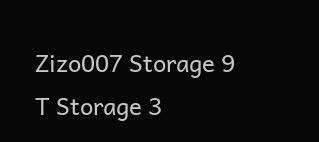Zizo007 Storage 9
T Storage 3